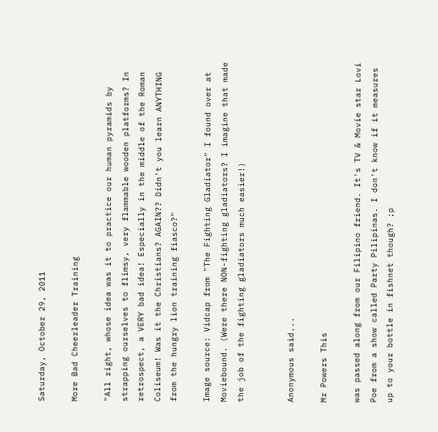Saturday, October 29, 2011

More Bad Cheerleader Training

"All right, whose idea was it to practice our human pyramids by strapping ourselves to flimsy, very flammable wooden platforms? In retrospect, a VERY bad idea! Especially in the middle of the Roman Coliseum! Was it the Christians? AGAIN?? Didn't you learn ANYTHING from the hungry lion training fiasco?"

Image source: Vidcap from "The Fighting Gladiator" I found over at Moviebound. (Were there NON-fighting gladiators? I imagine that made the job of the fighting gladiators much easier!)


Anonymous said...

Mr Powers This

was passed along from our Filipino friend. It's TV & Movie star Lovi Poe from a show called Party Pilipinas. I don't know if it measures up to your bottle in fishnet though? ;p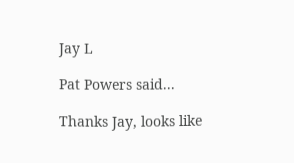Jay L

Pat Powers said...

Thanks Jay, looks like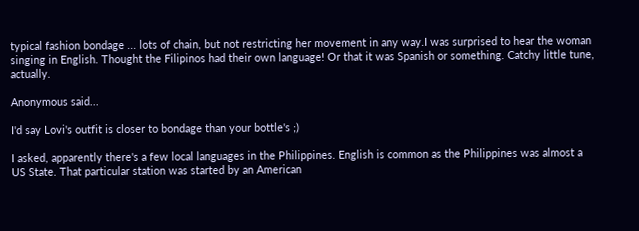typical fashion bondage ... lots of chain, but not restricting her movement in any way.I was surprised to hear the woman singing in English. Thought the Filipinos had their own language! Or that it was Spanish or something. Catchy little tune, actually.

Anonymous said...

I'd say Lovi's outfit is closer to bondage than your bottle's ;)

I asked, apparently there's a few local languages in the Philippines. English is common as the Philippines was almost a US State. That particular station was started by an American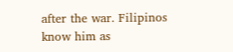after the war. Filipinos know him as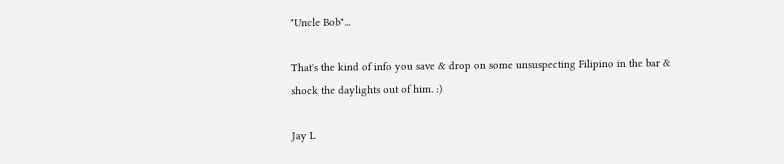"Uncle Bob"...

That's the kind of info you save & drop on some unsuspecting Filipino in the bar & shock the daylights out of him. :)

Jay L